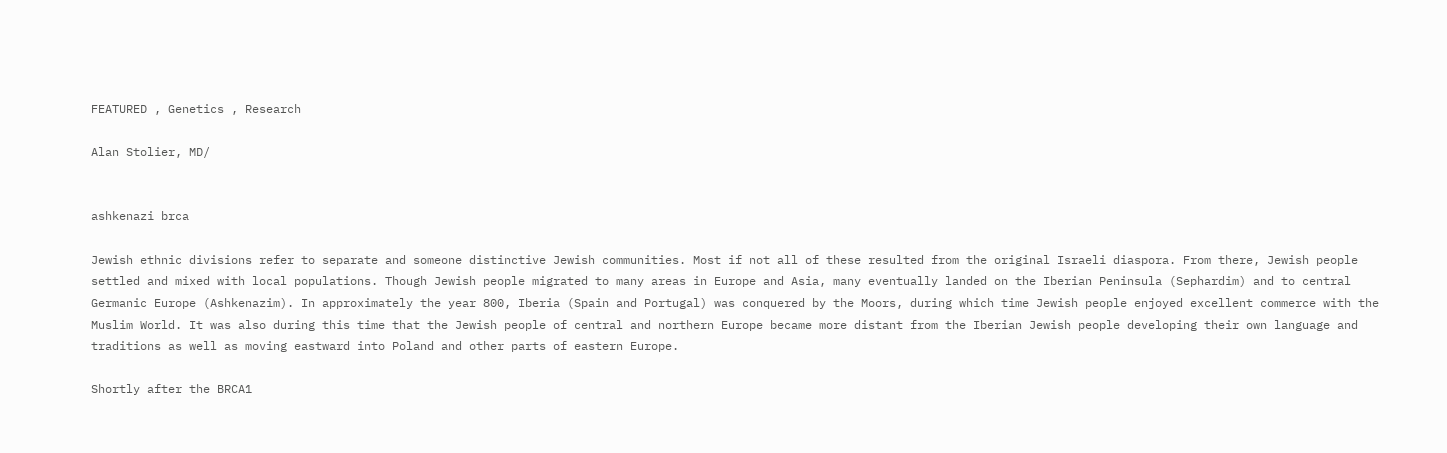FEATURED , Genetics , Research

Alan Stolier, MD/


ashkenazi brca

Jewish ethnic divisions refer to separate and someone distinctive Jewish communities. Most if not all of these resulted from the original Israeli diaspora. From there, Jewish people settled and mixed with local populations. Though Jewish people migrated to many areas in Europe and Asia, many eventually landed on the Iberian Peninsula (Sephardim) and to central Germanic Europe (Ashkenazim). In approximately the year 800, Iberia (Spain and Portugal) was conquered by the Moors, during which time Jewish people enjoyed excellent commerce with the Muslim World. It was also during this time that the Jewish people of central and northern Europe became more distant from the Iberian Jewish people developing their own language and traditions as well as moving eastward into Poland and other parts of eastern Europe.

Shortly after the BRCA1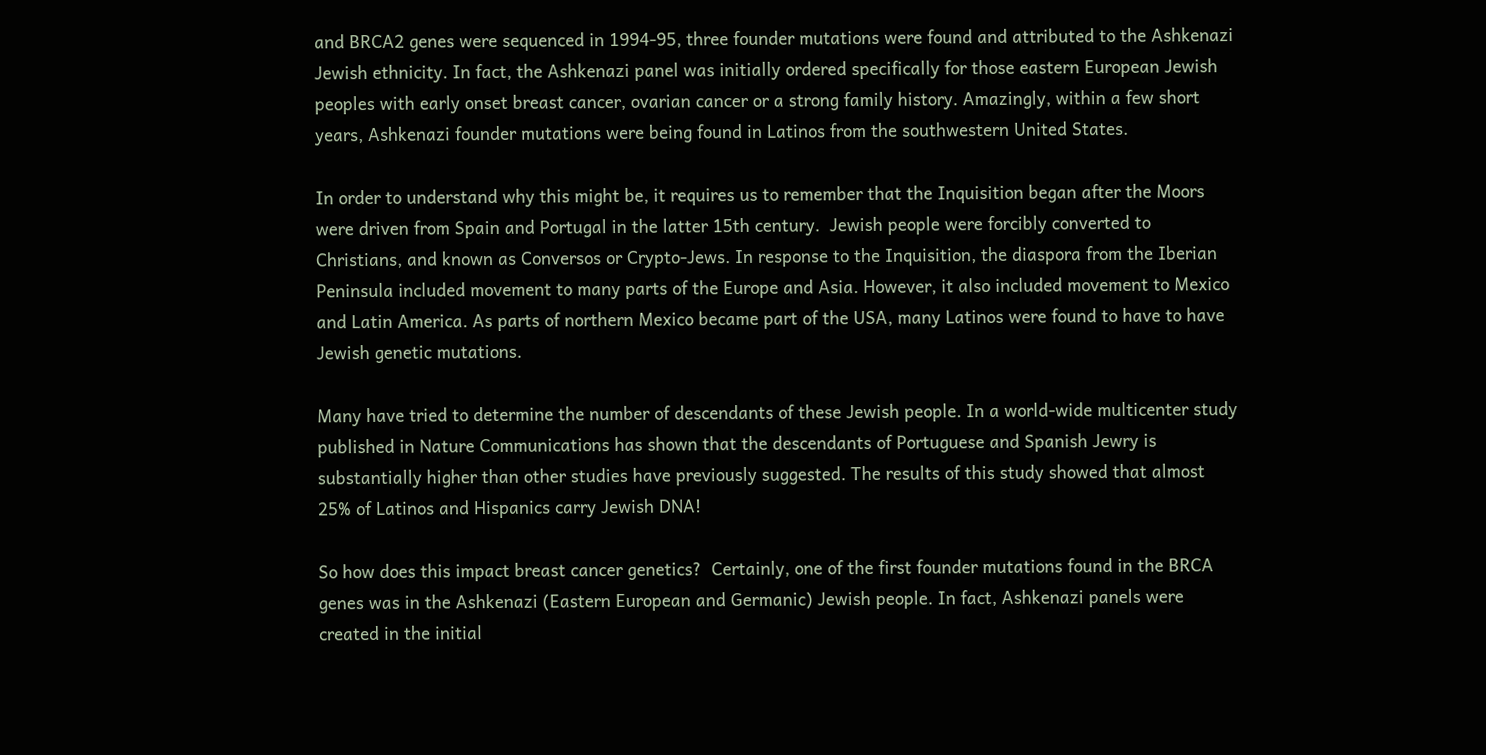and BRCA2 genes were sequenced in 1994-95, three founder mutations were found and attributed to the Ashkenazi Jewish ethnicity. In fact, the Ashkenazi panel was initially ordered specifically for those eastern European Jewish peoples with early onset breast cancer, ovarian cancer or a strong family history. Amazingly, within a few short years, Ashkenazi founder mutations were being found in Latinos from the southwestern United States.

In order to understand why this might be, it requires us to remember that the Inquisition began after the Moors were driven from Spain and Portugal in the latter 15th century.  Jewish people were forcibly converted to Christians, and known as Conversos or Crypto-Jews. In response to the Inquisition, the diaspora from the Iberian Peninsula included movement to many parts of the Europe and Asia. However, it also included movement to Mexico and Latin America. As parts of northern Mexico became part of the USA, many Latinos were found to have to have Jewish genetic mutations.

Many have tried to determine the number of descendants of these Jewish people. In a world-wide multicenter study published in Nature Communications has shown that the descendants of Portuguese and Spanish Jewry is substantially higher than other studies have previously suggested. The results of this study showed that almost 25% of Latinos and Hispanics carry Jewish DNA!

So how does this impact breast cancer genetics?  Certainly, one of the first founder mutations found in the BRCA genes was in the Ashkenazi (Eastern European and Germanic) Jewish people. In fact, Ashkenazi panels were created in the initial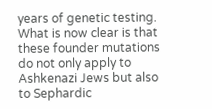years of genetic testing. What is now clear is that these founder mutations do not only apply to Ashkenazi Jews but also to Sephardic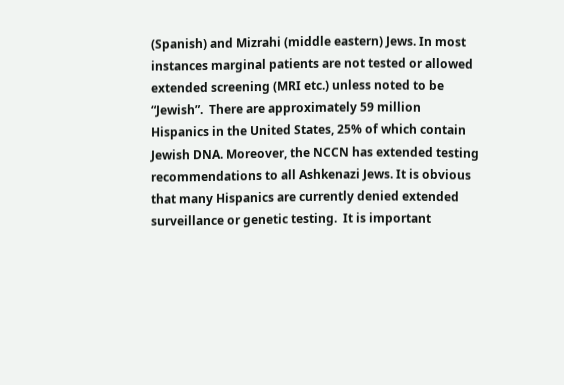(Spanish) and Mizrahi (middle eastern) Jews. In most instances marginal patients are not tested or allowed extended screening (MRI etc.) unless noted to be “Jewish”.  There are approximately 59 million Hispanics in the United States, 25% of which contain Jewish DNA. Moreover, the NCCN has extended testing recommendations to all Ashkenazi Jews. It is obvious that many Hispanics are currently denied extended surveillance or genetic testing.  It is important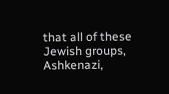that all of these Jewish groups, Ashkenazi,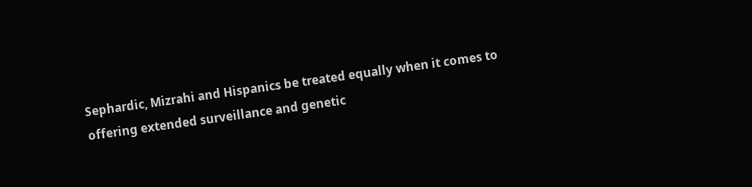Sephardic, Mizrahi and Hispanics be treated equally when it comes to offering extended surveillance and genetic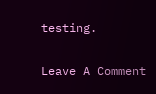testing.

Leave A Comment